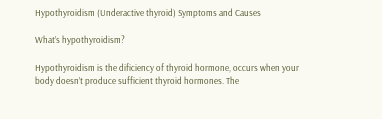Hypothyroidism (Underactive thyroid) Symptoms and Causes

What’s hypothyroidism?

Hypothyroidism is the dificiency of thyroid hormone, occurs when your body doesn’t produce sufficient thyroid hormones. The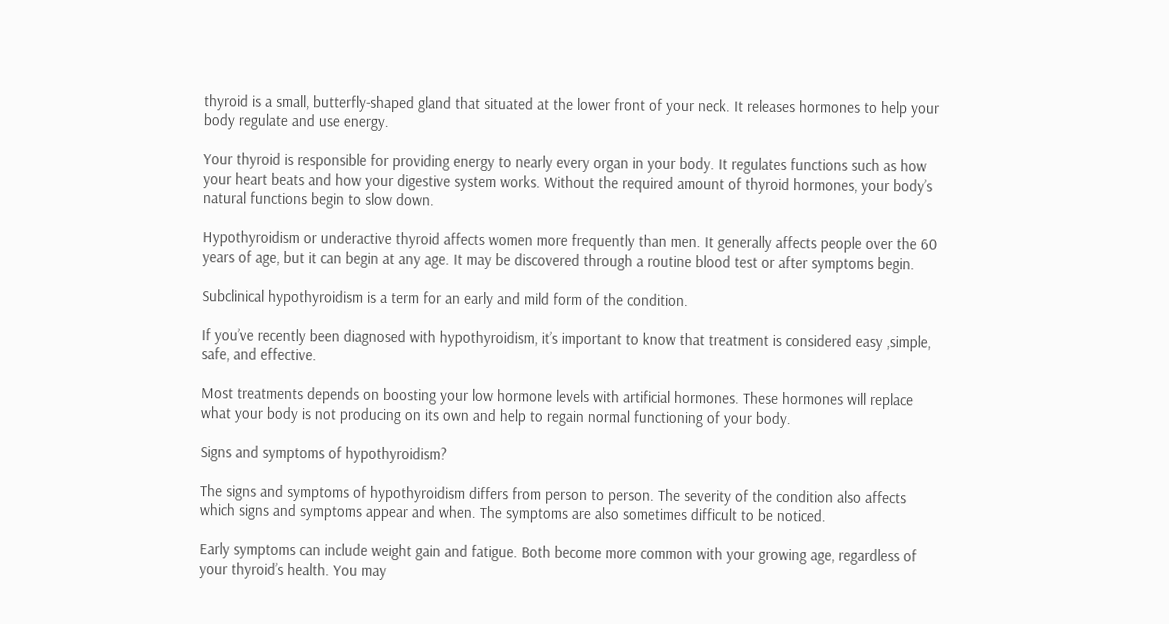thyroid is a small, butterfly-shaped gland that situated at the lower front of your neck. It releases hormones to help your body regulate and use energy.

Your thyroid is responsible for providing energy to nearly every organ in your body. It regulates functions such as how your heart beats and how your digestive system works. Without the required amount of thyroid hormones, your body’s natural functions begin to slow down.

Hypothyroidism or underactive thyroid affects women more frequently than men. It generally affects people over the 60 years of age, but it can begin at any age. It may be discovered through a routine blood test or after symptoms begin.

Subclinical hypothyroidism is a term for an early and mild form of the condition.

If you’ve recently been diagnosed with hypothyroidism, it’s important to know that treatment is considered easy ,simple, safe, and effective.

Most treatments depends on boosting your low hormone levels with artificial hormones. These hormones will replace what your body is not producing on its own and help to regain normal functioning of your body.

Signs and symptoms of hypothyroidism?

The signs and symptoms of hypothyroidism differs from person to person. The severity of the condition also affects which signs and symptoms appear and when. The symptoms are also sometimes difficult to be noticed.

Early symptoms can include weight gain and fatigue. Both become more common with your growing age, regardless of your thyroid’s health. You may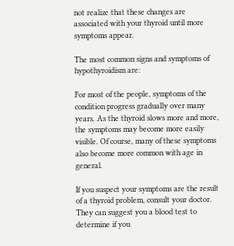not realize that these changes are associated with your thyroid until more symptoms appear.

The most common signs and symptoms of hypothyroidism are:

For most of the people, symptoms of the condition progress gradually over many years. As the thyroid slows more and more, the symptoms may become more easily visible. Of course, many of these symptoms also become more common with age in general.

If you suspect your symptoms are the result of a thyroid problem, consult your doctor. They can suggest you a blood test to determine if you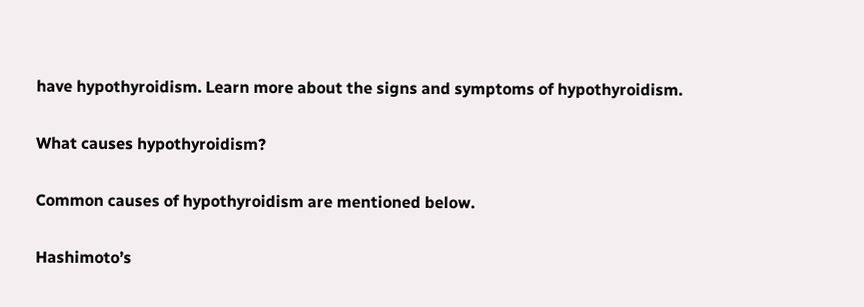have hypothyroidism. Learn more about the signs and symptoms of hypothyroidism.

What causes hypothyroidism?

Common causes of hypothyroidism are mentioned below.

Hashimoto’s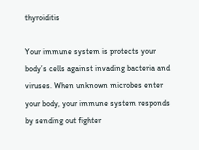thyroiditis

Your immune system is protects your body’s cells against invading bacteria and viruses. When unknown microbes enter your body, your immune system responds by sending out fighter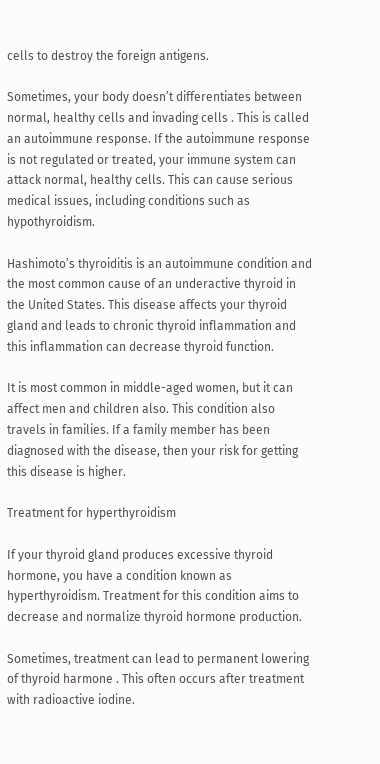cells to destroy the foreign antigens.

Sometimes, your body doesn’t differentiates between normal, healthy cells and invading cells . This is called an autoimmune response. If the autoimmune response is not regulated or treated, your immune system can attack normal, healthy cells. This can cause serious medical issues, including conditions such as hypothyroidism.

Hashimoto’s thyroiditis is an autoimmune condition and the most common cause of an underactive thyroid in the United States. This disease affects your thyroid gland and leads to chronic thyroid inflammation and this inflammation can decrease thyroid function.

It is most common in middle-aged women, but it can affect men and children also. This condition also travels in families. If a family member has been diagnosed with the disease, then your risk for getting this disease is higher.

Treatment for hyperthyroidism

If your thyroid gland produces excessive thyroid hormone, you have a condition known as hyperthyroidism. Treatment for this condition aims to decrease and normalize thyroid hormone production.

Sometimes, treatment can lead to permanent lowering of thyroid harmone . This often occurs after treatment with radioactive iodine.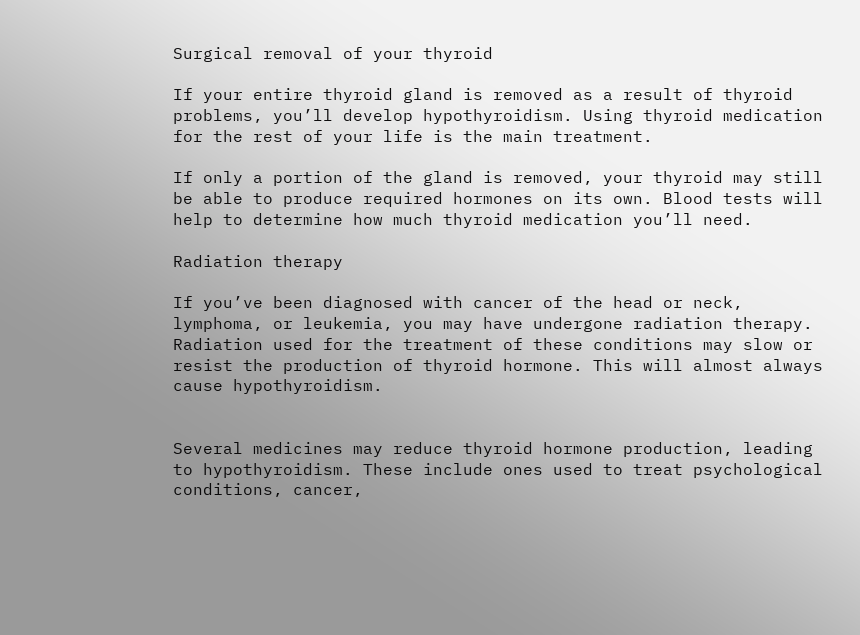Surgical removal of your thyroid

If your entire thyroid gland is removed as a result of thyroid problems, you’ll develop hypothyroidism. Using thyroid medication for the rest of your life is the main treatment.

If only a portion of the gland is removed, your thyroid may still be able to produce required hormones on its own. Blood tests will help to determine how much thyroid medication you’ll need.

Radiation therapy

If you’ve been diagnosed with cancer of the head or neck, lymphoma, or leukemia, you may have undergone radiation therapy. Radiation used for the treatment of these conditions may slow or resist the production of thyroid hormone. This will almost always cause hypothyroidism.


Several medicines may reduce thyroid hormone production, leading to hypothyroidism. These include ones used to treat psychological conditions, cancer,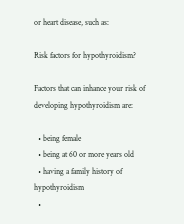or heart disease, such as:

Risk factors for hypothyroidism?

Factors that can inhance your risk of developing hypothyroidism are:

  • being female
  • being at 60 or more years old
  • having a family history of hypothyroidism
  •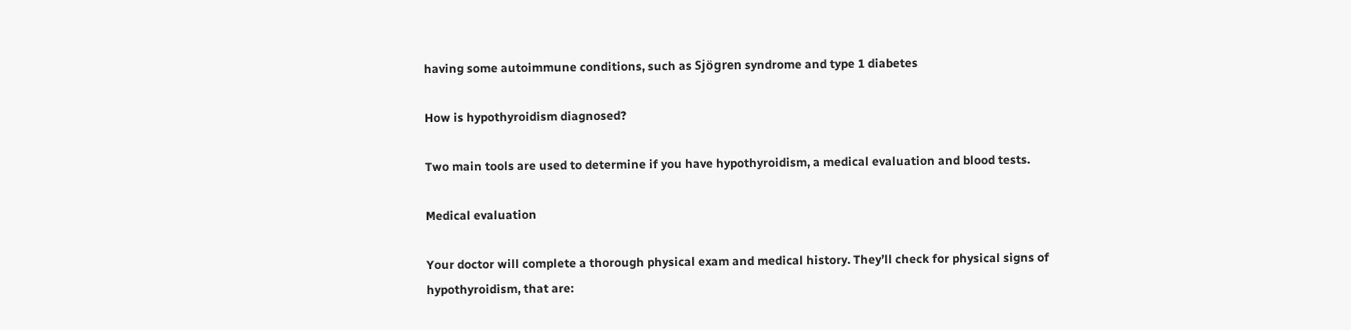having some autoimmune conditions, such as Sjögren syndrome and type 1 diabetes

How is hypothyroidism diagnosed?

Two main tools are used to determine if you have hypothyroidism, a medical evaluation and blood tests.

Medical evaluation

Your doctor will complete a thorough physical exam and medical history. They’ll check for physical signs of hypothyroidism, that are: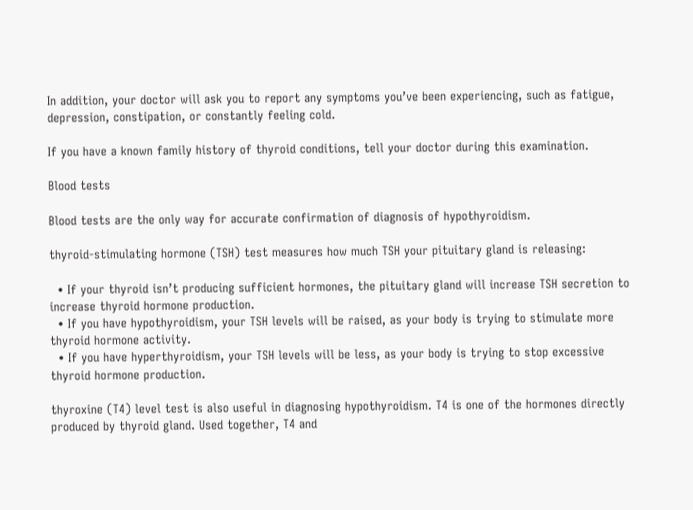In addition, your doctor will ask you to report any symptoms you’ve been experiencing, such as fatigue, depression, constipation, or constantly feeling cold.

If you have a known family history of thyroid conditions, tell your doctor during this examination.

Blood tests

Blood tests are the only way for accurate confirmation of diagnosis of hypothyroidism.

thyroid-stimulating hormone (TSH) test measures how much TSH your pituitary gland is releasing:

  • If your thyroid isn’t producing sufficient hormones, the pituitary gland will increase TSH secretion to increase thyroid hormone production.
  • If you have hypothyroidism, your TSH levels will be raised, as your body is trying to stimulate more thyroid hormone activity.
  • If you have hyperthyroidism, your TSH levels will be less, as your body is trying to stop excessive thyroid hormone production.

thyroxine (T4) level test is also useful in diagnosing hypothyroidism. T4 is one of the hormones directly produced by thyroid gland. Used together, T4 and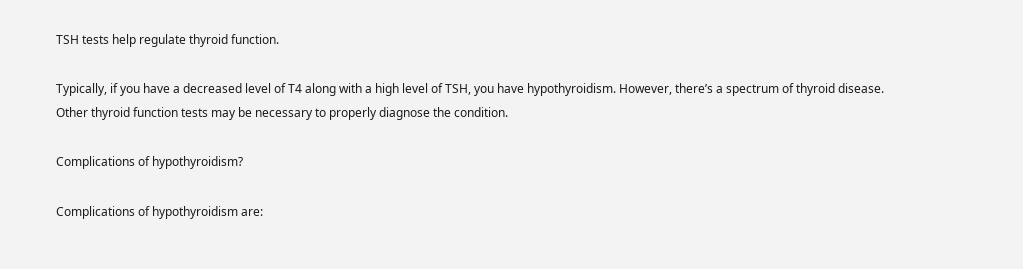TSH tests help regulate thyroid function.

Typically, if you have a decreased level of T4 along with a high level of TSH, you have hypothyroidism. However, there’s a spectrum of thyroid disease. Other thyroid function tests may be necessary to properly diagnose the condition.

Complications of hypothyroidism?

Complications of hypothyroidism are: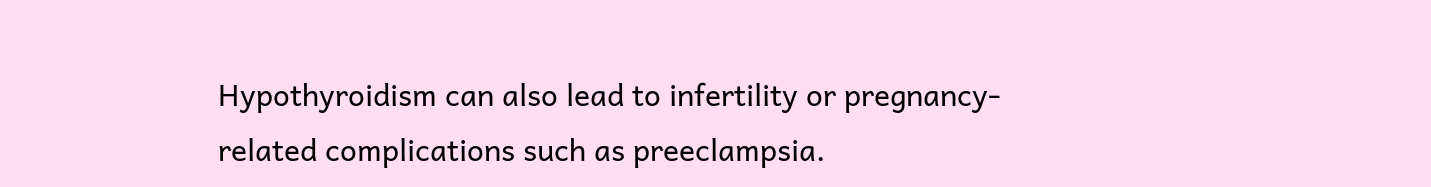Hypothyroidism can also lead to infertility or pregnancy-related complications such as preeclampsia.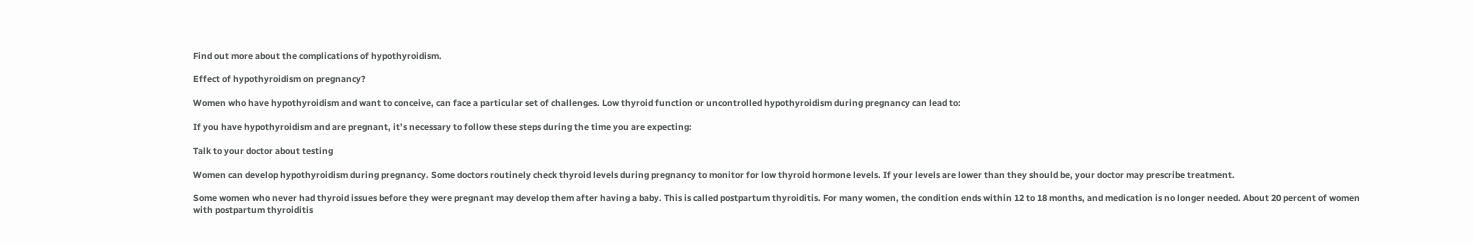Find out more about the complications of hypothyroidism.

Effect of hypothyroidism on pregnancy?

Women who have hypothyroidism and want to conceive, can face a particular set of challenges. Low thyroid function or uncontrolled hypothyroidism during pregnancy can lead to:

If you have hypothyroidism and are pregnant, it’s necessary to follow these steps during the time you are expecting:

Talk to your doctor about testing

Women can develop hypothyroidism during pregnancy. Some doctors routinely check thyroid levels during pregnancy to monitor for low thyroid hormone levels. If your levels are lower than they should be, your doctor may prescribe treatment.

Some women who never had thyroid issues before they were pregnant may develop them after having a baby. This is called postpartum thyroiditis. For many women, the condition ends within 12 to 18 months, and medication is no longer needed. About 20 percent of women with postpartum thyroiditis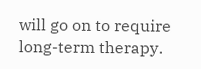will go on to require long-term therapy.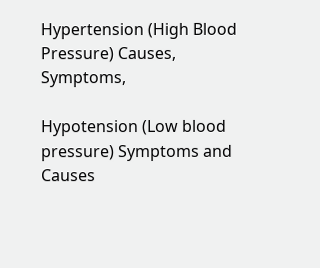Hypertension (High Blood Pressure) Causes, Symptoms,

Hypotension (Low blood pressure) Symptoms and Causes